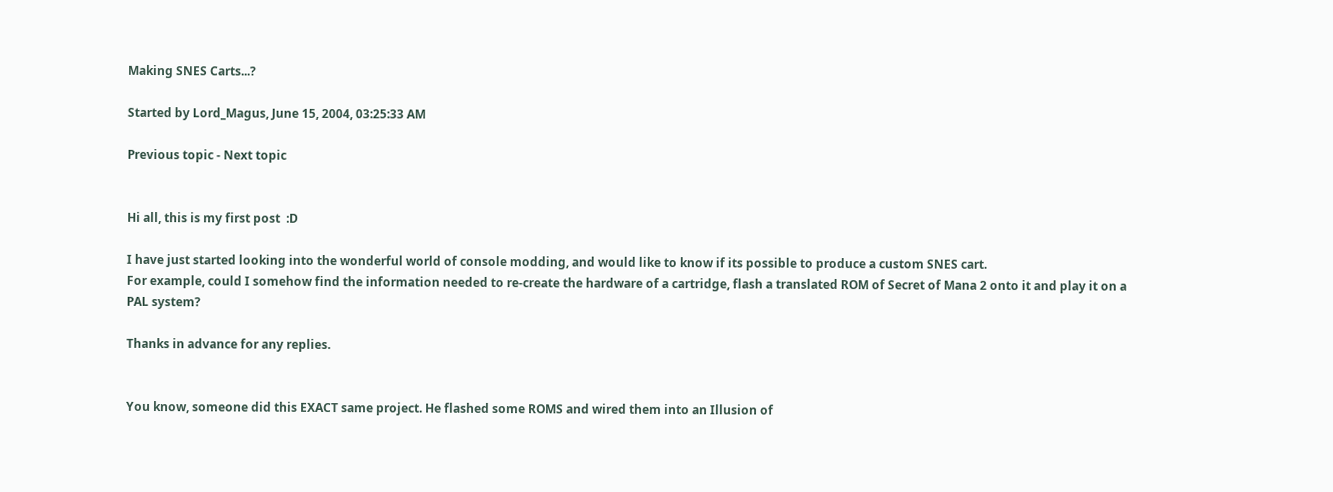Making SNES Carts...?

Started by Lord_Magus, June 15, 2004, 03:25:33 AM

Previous topic - Next topic


Hi all, this is my first post  :D

I have just started looking into the wonderful world of console modding, and would like to know if its possible to produce a custom SNES cart.
For example, could I somehow find the information needed to re-create the hardware of a cartridge, flash a translated ROM of Secret of Mana 2 onto it and play it on a PAL system?

Thanks in advance for any replies.


You know, someone did this EXACT same project. He flashed some ROMS and wired them into an Illusion of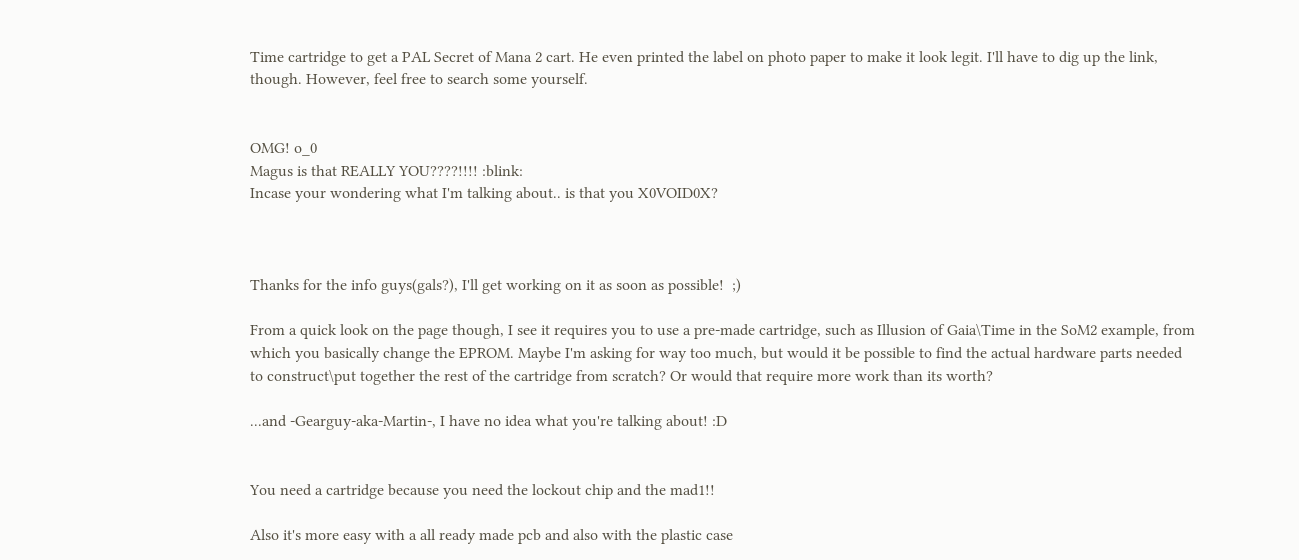Time cartridge to get a PAL Secret of Mana 2 cart. He even printed the label on photo paper to make it look legit. I'll have to dig up the link, though. However, feel free to search some yourself.


OMG! o_0
Magus is that REALLY YOU????!!!! :blink:
Incase your wondering what I'm talking about.. is that you X0VOID0X?



Thanks for the info guys(gals?), I'll get working on it as soon as possible!  ;)

From a quick look on the page though, I see it requires you to use a pre-made cartridge, such as Illusion of Gaia\Time in the SoM2 example, from which you basically change the EPROM. Maybe I'm asking for way too much, but would it be possible to find the actual hardware parts needed to construct\put together the rest of the cartridge from scratch? Or would that require more work than its worth?

...and -Gearguy-aka-Martin-, I have no idea what you're talking about! :D


You need a cartridge because you need the lockout chip and the mad1!!

Also it's more easy with a all ready made pcb and also with the plastic case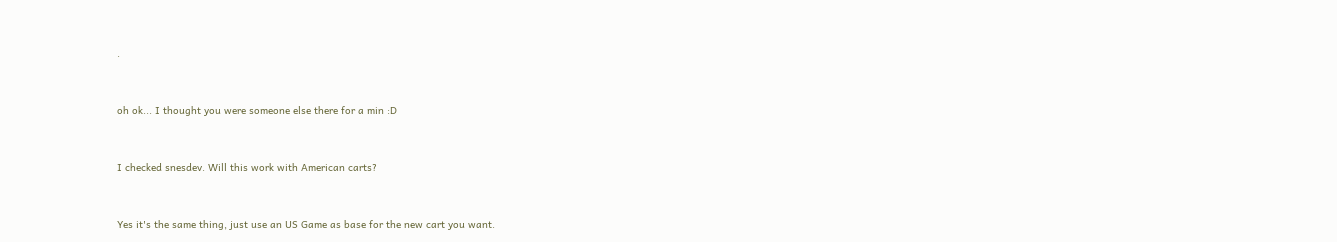.


oh ok... I thought you were someone else there for a min :D


I checked snesdev. Will this work with American carts?


Yes it's the same thing, just use an US Game as base for the new cart you want.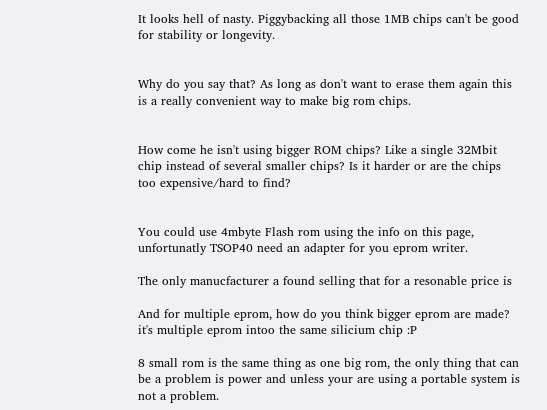It looks hell of nasty. Piggybacking all those 1MB chips can't be good for stability or longevity.


Why do you say that? As long as don't want to erase them again this is a really convenient way to make big rom chips.


How come he isn't using bigger ROM chips? Like a single 32Mbit chip instead of several smaller chips? Is it harder or are the chips too expensive/hard to find?


You could use 4mbyte Flash rom using the info on this page, unfortunatly TSOP40 need an adapter for you eprom writer.

The only manucfacturer a found selling that for a resonable price is

And for multiple eprom, how do you think bigger eprom are made? it's multiple eprom intoo the same silicium chip :P

8 small rom is the same thing as one big rom, the only thing that can be a problem is power and unless your are using a portable system is not a problem.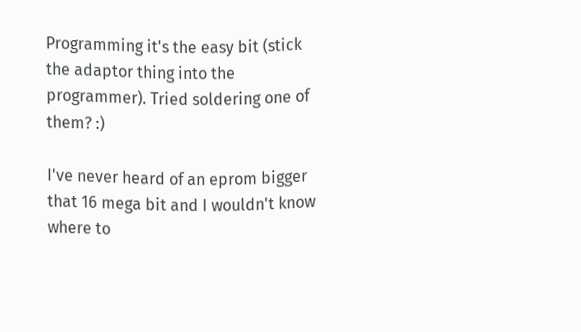Programming it's the easy bit (stick the adaptor thing into the programmer). Tried soldering one of them? :)

I've never heard of an eprom bigger that 16 mega bit and I wouldn't know where to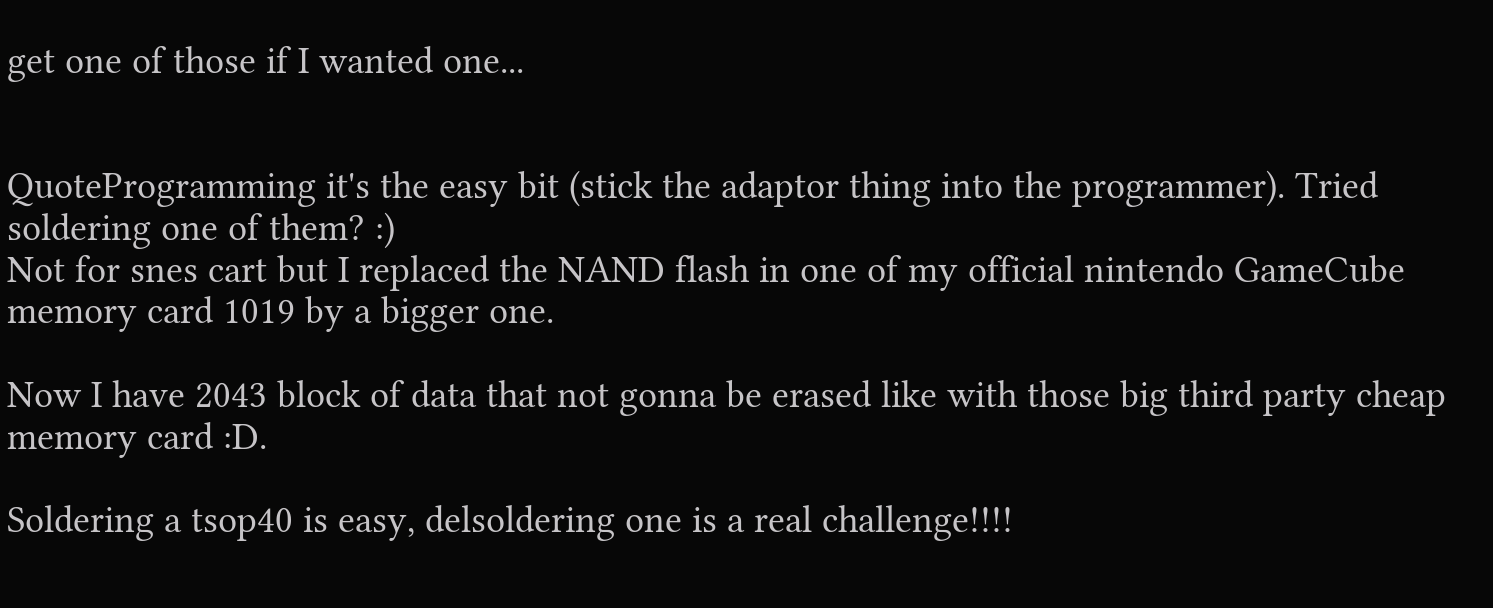get one of those if I wanted one...


QuoteProgramming it's the easy bit (stick the adaptor thing into the programmer). Tried soldering one of them? :)
Not for snes cart but I replaced the NAND flash in one of my official nintendo GameCube memory card 1019 by a bigger one.

Now I have 2043 block of data that not gonna be erased like with those big third party cheap memory card :D.

Soldering a tsop40 is easy, delsoldering one is a real challenge!!!!